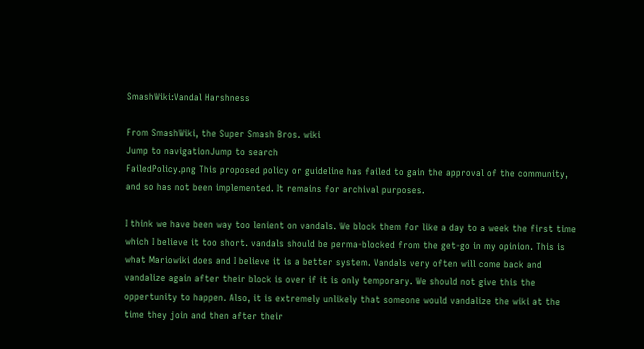SmashWiki:Vandal Harshness

From SmashWiki, the Super Smash Bros. wiki
Jump to navigationJump to search
FailedPolicy.png This proposed policy or guideline has failed to gain the approval of the community, and so has not been implemented. It remains for archival purposes.

I think we have been way too lenient on vandals. We block them for like a day to a week the first time which I believe it too short. vandals should be perma-blocked from the get-go in my opinion. This is what Mariowiki does and I believe it is a better system. Vandals very often will come back and vandalize again after their block is over if it is only temporary. We should not give this the oppertunity to happen. Also, it is extremely unlikely that someone would vandalize the wiki at the time they join and then after their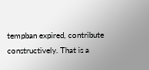tempban expired, contribute constructively. That is a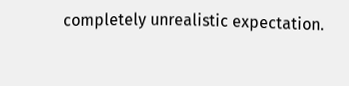completely unrealistic expectation.